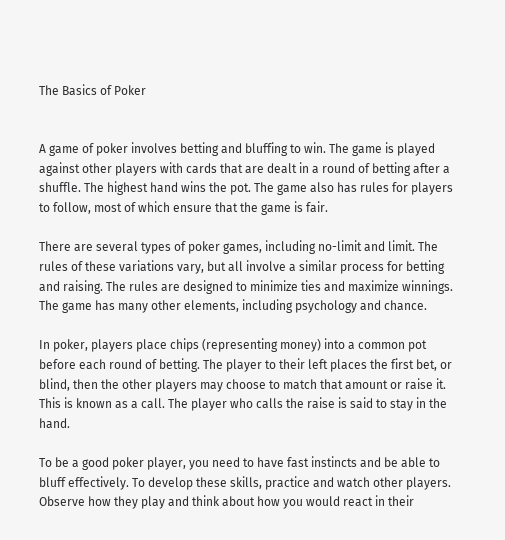The Basics of Poker


A game of poker involves betting and bluffing to win. The game is played against other players with cards that are dealt in a round of betting after a shuffle. The highest hand wins the pot. The game also has rules for players to follow, most of which ensure that the game is fair.

There are several types of poker games, including no-limit and limit. The rules of these variations vary, but all involve a similar process for betting and raising. The rules are designed to minimize ties and maximize winnings. The game has many other elements, including psychology and chance.

In poker, players place chips (representing money) into a common pot before each round of betting. The player to their left places the first bet, or blind, then the other players may choose to match that amount or raise it. This is known as a call. The player who calls the raise is said to stay in the hand.

To be a good poker player, you need to have fast instincts and be able to bluff effectively. To develop these skills, practice and watch other players. Observe how they play and think about how you would react in their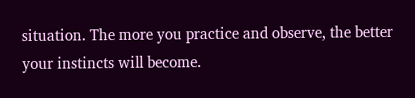situation. The more you practice and observe, the better your instincts will become.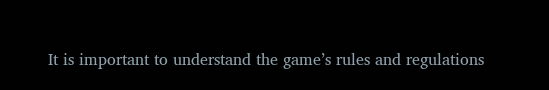It is important to understand the game’s rules and regulations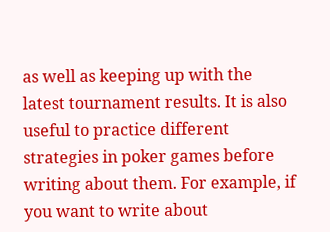as well as keeping up with the latest tournament results. It is also useful to practice different strategies in poker games before writing about them. For example, if you want to write about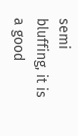semi bluffing, it is a good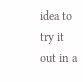idea to try it out in a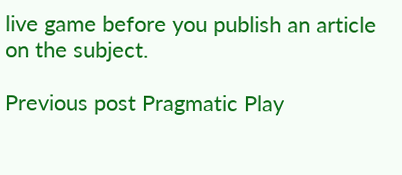live game before you publish an article on the subject.

Previous post Pragmatic Play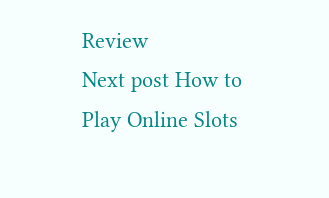Review
Next post How to Play Online Slots